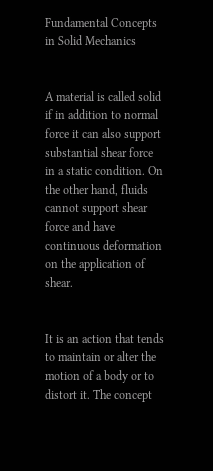Fundamental Concepts in Solid Mechanics


A material is called solid if in addition to normal force it can also support substantial shear force in a static condition. On the other hand, fluids cannot support shear force and have continuous deformation on the application of shear.


It is an action that tends to maintain or alter the motion of a body or to distort it. The concept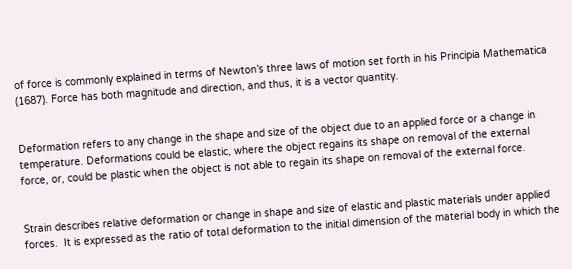of force is commonly explained in terms of Newton’s three laws of motion set forth in his Principia Mathematica (1687). Force has both magnitude and direction, and thus, it is a vector quantity.


Deformation refers to any change in the shape and size of the object due to an applied force or a change in temperature. Deformations could be elastic, where the object regains its shape on removal of the external force, or, could be plastic when the object is not able to regain its shape on removal of the external force.


Strain describes relative deformation or change in shape and size of elastic and plastic materials under applied forces.  It is expressed as the ratio of total deformation to the initial dimension of the material body in which the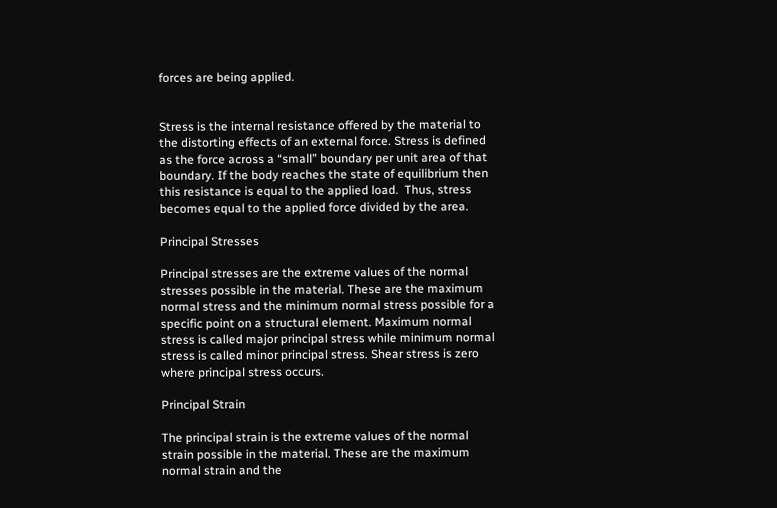forces are being applied.


Stress is the internal resistance offered by the material to the distorting effects of an external force. Stress is defined as the force across a “small” boundary per unit area of that boundary. If the body reaches the state of equilibrium then this resistance is equal to the applied load.  Thus, stress becomes equal to the applied force divided by the area.

Principal Stresses

Principal stresses are the extreme values of the normal stresses possible in the material. These are the maximum normal stress and the minimum normal stress possible for a specific point on a structural element. Maximum normal stress is called major principal stress while minimum normal stress is called minor principal stress. Shear stress is zero where principal stress occurs.

Principal Strain

The principal strain is the extreme values of the normal strain possible in the material. These are the maximum normal strain and the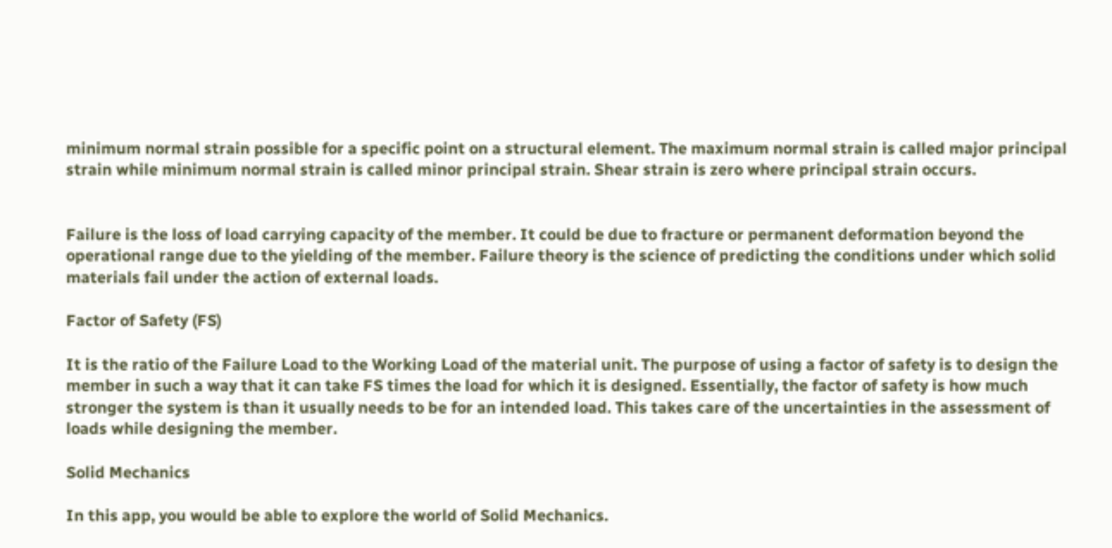minimum normal strain possible for a specific point on a structural element. The maximum normal strain is called major principal strain while minimum normal strain is called minor principal strain. Shear strain is zero where principal strain occurs.


Failure is the loss of load carrying capacity of the member. It could be due to fracture or permanent deformation beyond the operational range due to the yielding of the member. Failure theory is the science of predicting the conditions under which solid materials fail under the action of external loads.

Factor of Safety (FS)

It is the ratio of the Failure Load to the Working Load of the material unit. The purpose of using a factor of safety is to design the member in such a way that it can take FS times the load for which it is designed. Essentially, the factor of safety is how much stronger the system is than it usually needs to be for an intended load. This takes care of the uncertainties in the assessment of loads while designing the member.

Solid Mechanics

In this app, you would be able to explore the world of Solid Mechanics.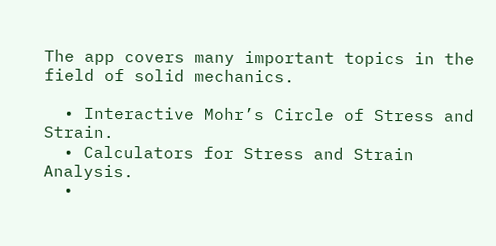The app covers many important topics in the field of solid mechanics.

  • Interactive Mohr’s Circle of Stress and Strain.
  • Calculators for Stress and Strain Analysis.
  •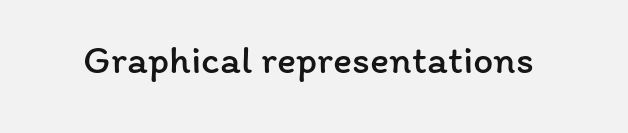Graphical representations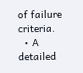of failure criteria.
  • A detailed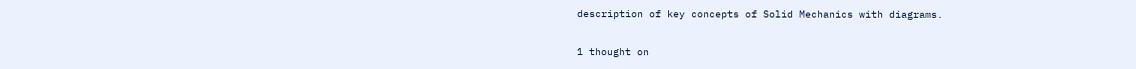description of key concepts of Solid Mechanics with diagrams.

1 thought on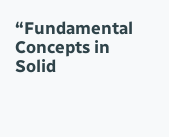“Fundamental Concepts in Solid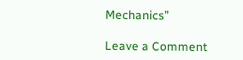Mechanics”

Leave a Comment